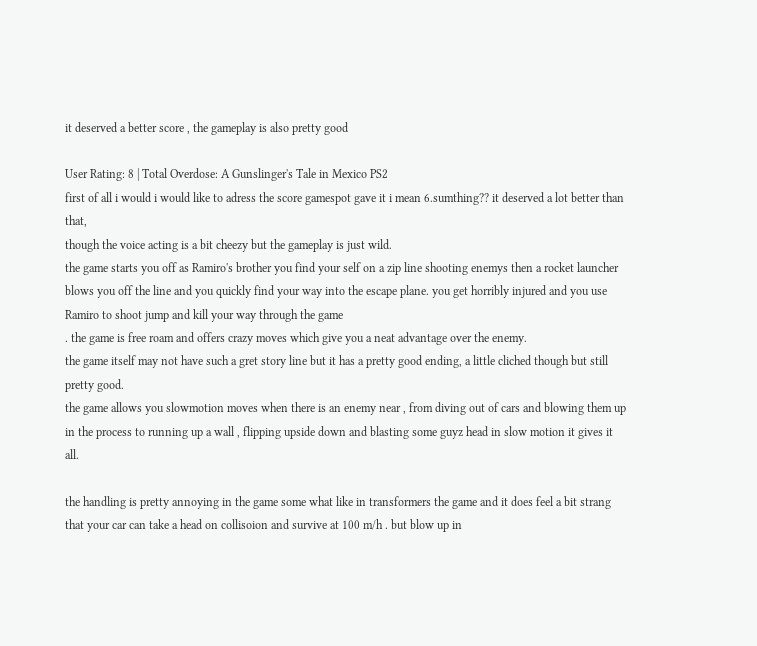it deserved a better score , the gameplay is also pretty good

User Rating: 8 | Total Overdose: A Gunslinger's Tale in Mexico PS2
first of all i would i would like to adress the score gamespot gave it i mean 6.sumthing?? it deserved a lot better than that,
though the voice acting is a bit cheezy but the gameplay is just wild.
the game starts you off as Ramiro's brother you find your self on a zip line shooting enemys then a rocket launcher blows you off the line and you quickly find your way into the escape plane. you get horribly injured and you use Ramiro to shoot jump and kill your way through the game
. the game is free roam and offers crazy moves which give you a neat advantage over the enemy.
the game itself may not have such a gret story line but it has a pretty good ending, a little cliched though but still pretty good.
the game allows you slowmotion moves when there is an enemy near , from diving out of cars and blowing them up in the process to running up a wall , flipping upside down and blasting some guyz head in slow motion it gives it all.

the handling is pretty annoying in the game some what like in transformers the game and it does feel a bit strang that your car can take a head on collisoion and survive at 100 m/h . but blow up in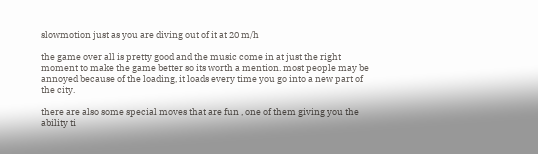slowmotion just as you are diving out of it at 20 m/h

the game over all is pretty good and the music come in at just the right moment to make the game better so its worth a mention. most people may be annoyed because of the loading, it loads every time you go into a new part of the city.

there are also some special moves that are fun , one of them giving you the ability ti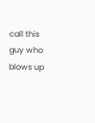call this guy who blows up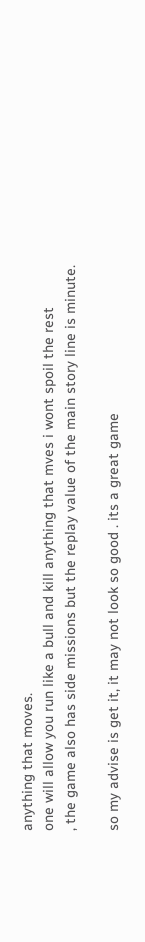anything that moves.
one will allow you run like a bull and kill anything that mves i wont spoil the rest
, the game also has side missions but the replay value of the main story line is minute.

so my advise is get it, it may not look so good . its a great game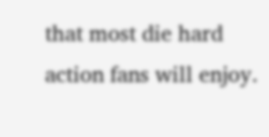that most die hard action fans will enjoy.